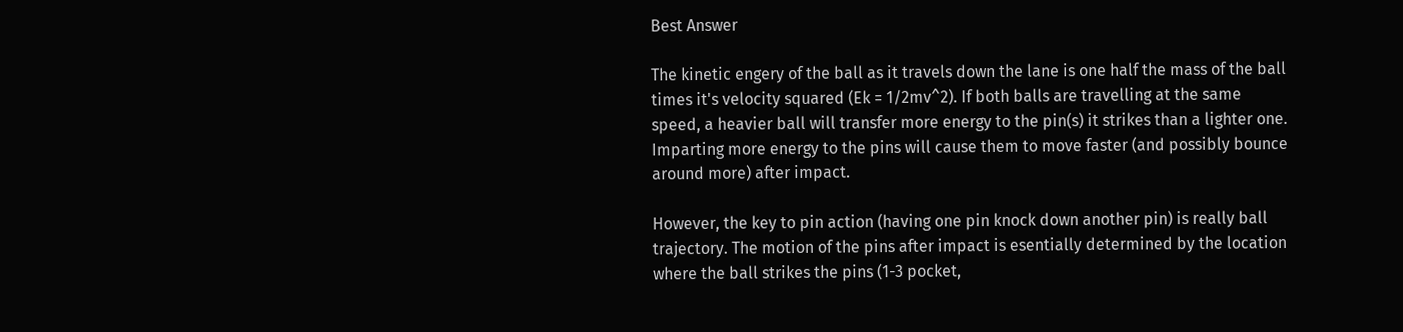Best Answer

The kinetic engery of the ball as it travels down the lane is one half the mass of the ball times it's velocity squared (Ek = 1/2mv^2). If both balls are travelling at the same speed, a heavier ball will transfer more energy to the pin(s) it strikes than a lighter one. Imparting more energy to the pins will cause them to move faster (and possibly bounce around more) after impact.

However, the key to pin action (having one pin knock down another pin) is really ball trajectory. The motion of the pins after impact is esentially determined by the location where the ball strikes the pins (1-3 pocket,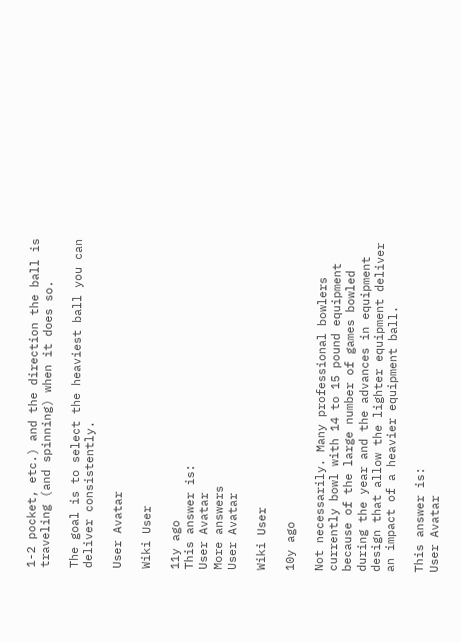1-2 pocket, etc.) and the direction the ball is traveling (and spinning) when it does so.

The goal is to select the heaviest ball you can deliver consistently.

User Avatar

Wiki User

11y ago
This answer is:
User Avatar
More answers
User Avatar

Wiki User

10y ago

Not necessarily. Many professional bowlers currently bowl with 14 to 15 pound equipment because of the large number of games bowled during the year and the advances in equipment design that allow the lighter equipment deliver an impact of a heavier equipment ball.

This answer is:
User Avatar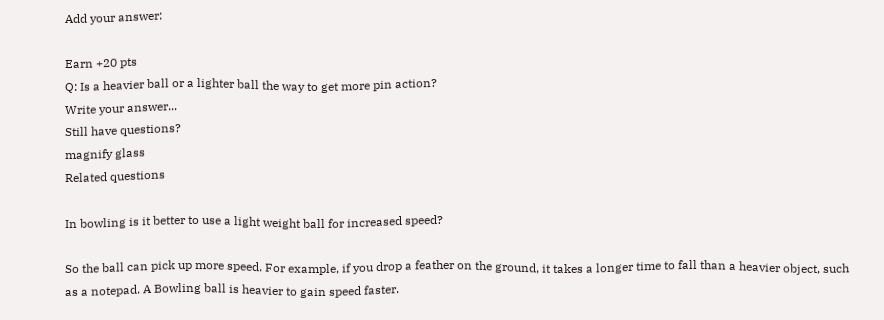Add your answer:

Earn +20 pts
Q: Is a heavier ball or a lighter ball the way to get more pin action?
Write your answer...
Still have questions?
magnify glass
Related questions

In bowling is it better to use a light weight ball for increased speed?

So the ball can pick up more speed. For example, if you drop a feather on the ground, it takes a longer time to fall than a heavier object, such as a notepad. A Bowling ball is heavier to gain speed faster.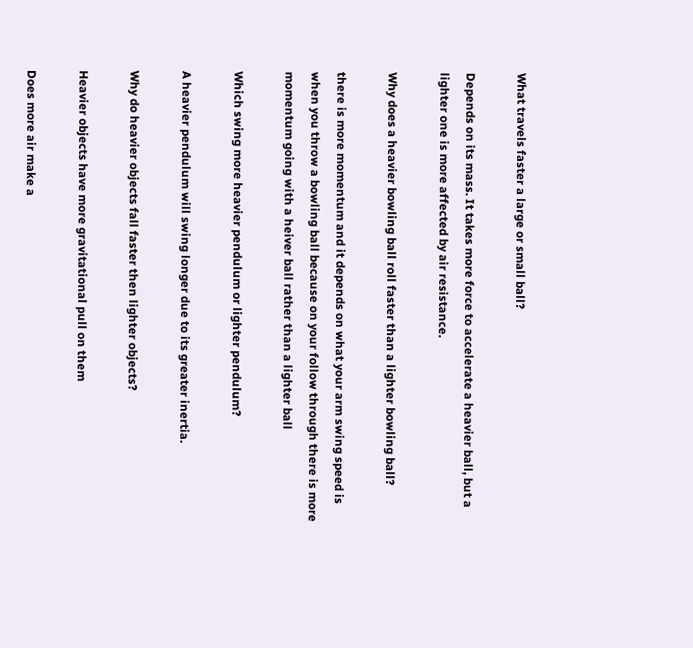What travels faster a large or small ball?

Depends on its mass. It takes more force to accelerate a heavier ball, but a lighter one is more affected by air resistance.

Why does a heavier bowling ball roll faster than a lighter bowling ball?

there is more momentum and it depends on what your arm swing speed is when you throw a bowling ball because on your follow through there is more momentum going with a heiver ball rather than a lighter ball

Which swing more heavier pendulum or lighter pendulum?

A heavier pendulum will swing longer due to its greater inertia.

Why do heavier objects fall faster then lighter objects?

Heavier objects have more gravitational pull on them

Does more air make a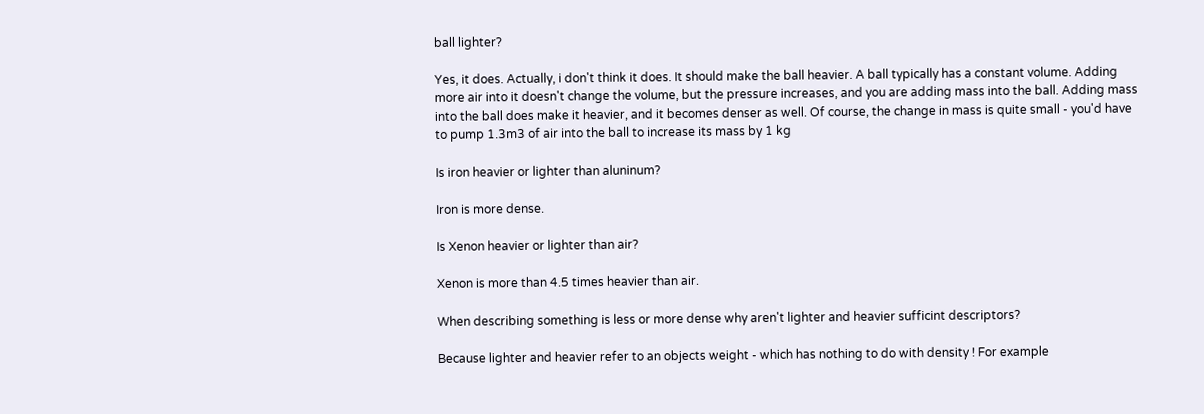ball lighter?

Yes, it does. Actually, i don't think it does. It should make the ball heavier. A ball typically has a constant volume. Adding more air into it doesn't change the volume, but the pressure increases, and you are adding mass into the ball. Adding mass into the ball does make it heavier, and it becomes denser as well. Of course, the change in mass is quite small - you'd have to pump 1.3m3 of air into the ball to increase its mass by 1 kg

Is iron heavier or lighter than aluninum?

Iron is more dense.

Is Xenon heavier or lighter than air?

Xenon is more than 4.5 times heavier than air.

When describing something is less or more dense why aren't lighter and heavier sufficint descriptors?

Because lighter and heavier refer to an objects weight - which has nothing to do with density ! For example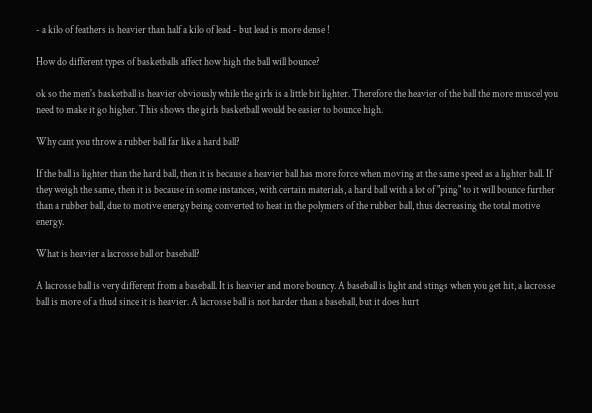- a kilo of feathers is heavier than half a kilo of lead - but lead is more dense !

How do different types of basketballs affect how high the ball will bounce?

ok so the men's basketball is heavier obviously while the girls is a little bit lighter. Therefore the heavier of the ball the more muscel you need to make it go higher. This shows the girls basketball would be easier to bounce high.

Why cant you throw a rubber ball far like a hard ball?

If the ball is lighter than the hard ball, then it is because a heavier ball has more force when moving at the same speed as a lighter ball. If they weigh the same, then it is because in some instances, with certain materials, a hard ball with a lot of "ping" to it will bounce further than a rubber ball, due to motive energy being converted to heat in the polymers of the rubber ball, thus decreasing the total motive energy.

What is heavier a lacrosse ball or baseball?

A lacrosse ball is very different from a baseball. It is heavier and more bouncy. A baseball is light and stings when you get hit, a lacrosse ball is more of a thud since it is heavier. A lacrosse ball is not harder than a baseball, but it does hurt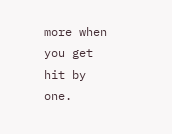more when you get hit by one.